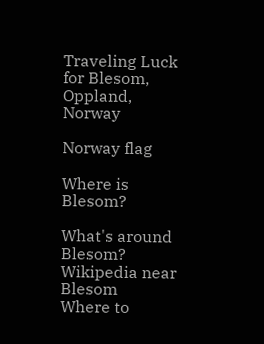Traveling Luck for Blesom, Oppland, Norway

Norway flag

Where is Blesom?

What's around Blesom?
Wikipedia near Blesom
Where to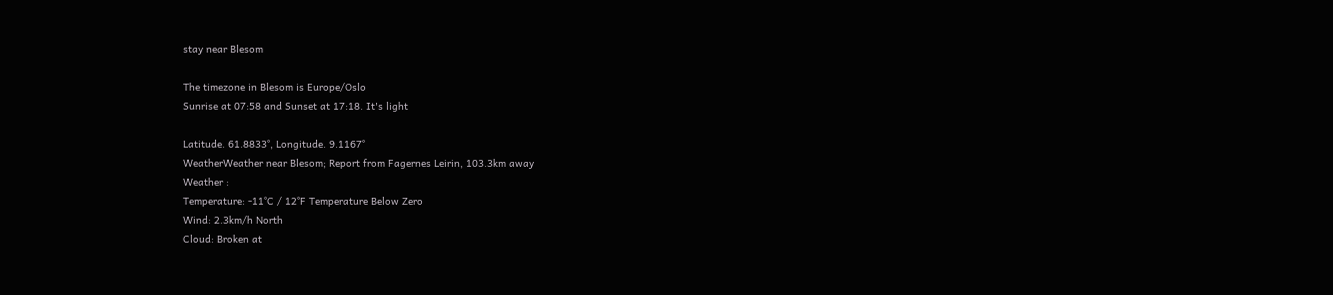stay near Blesom

The timezone in Blesom is Europe/Oslo
Sunrise at 07:58 and Sunset at 17:18. It's light

Latitude. 61.8833°, Longitude. 9.1167°
WeatherWeather near Blesom; Report from Fagernes Leirin, 103.3km away
Weather :
Temperature: -11°C / 12°F Temperature Below Zero
Wind: 2.3km/h North
Cloud: Broken at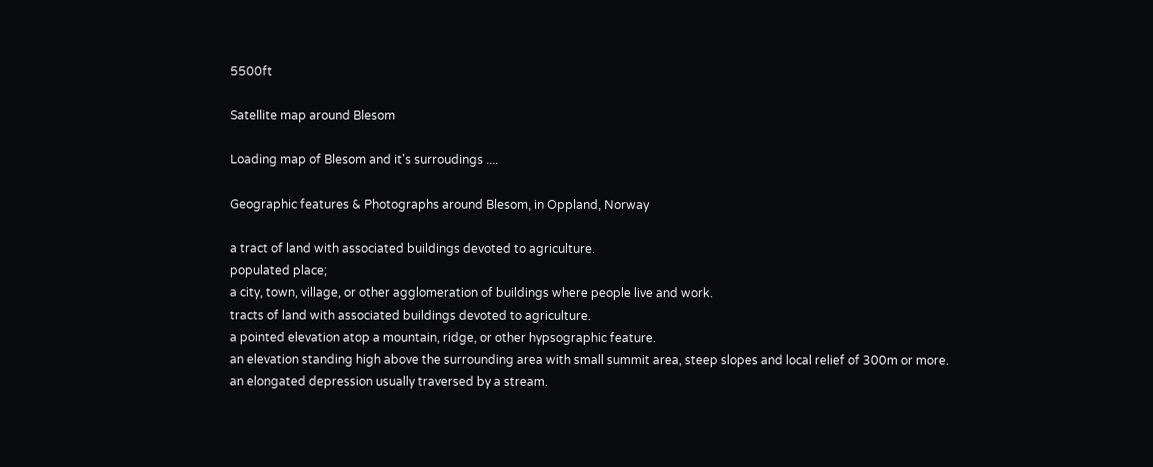5500ft

Satellite map around Blesom

Loading map of Blesom and it's surroudings ....

Geographic features & Photographs around Blesom, in Oppland, Norway

a tract of land with associated buildings devoted to agriculture.
populated place;
a city, town, village, or other agglomeration of buildings where people live and work.
tracts of land with associated buildings devoted to agriculture.
a pointed elevation atop a mountain, ridge, or other hypsographic feature.
an elevation standing high above the surrounding area with small summit area, steep slopes and local relief of 300m or more.
an elongated depression usually traversed by a stream.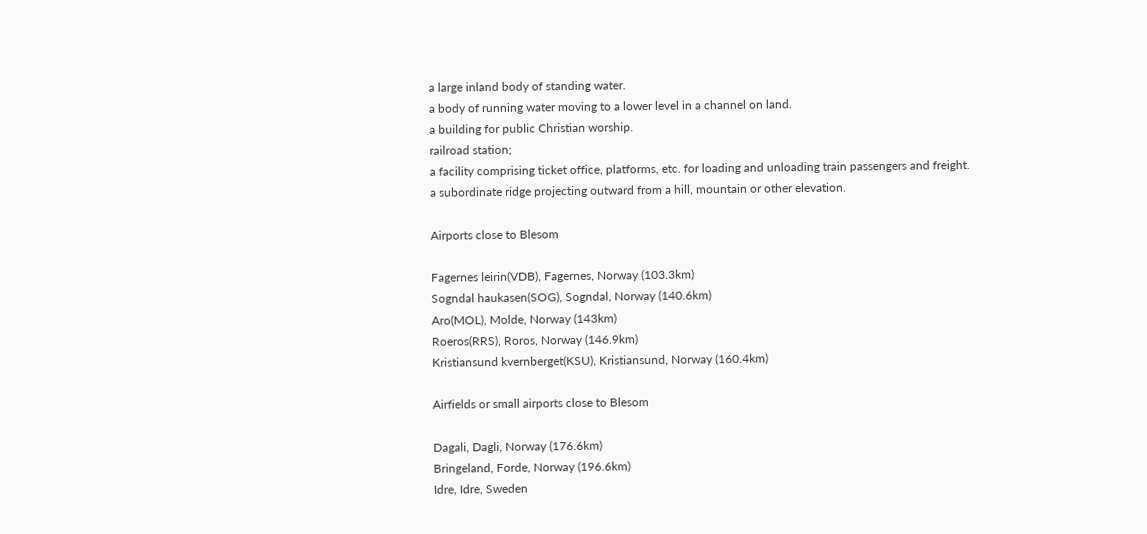a large inland body of standing water.
a body of running water moving to a lower level in a channel on land.
a building for public Christian worship.
railroad station;
a facility comprising ticket office, platforms, etc. for loading and unloading train passengers and freight.
a subordinate ridge projecting outward from a hill, mountain or other elevation.

Airports close to Blesom

Fagernes leirin(VDB), Fagernes, Norway (103.3km)
Sogndal haukasen(SOG), Sogndal, Norway (140.6km)
Aro(MOL), Molde, Norway (143km)
Roeros(RRS), Roros, Norway (146.9km)
Kristiansund kvernberget(KSU), Kristiansund, Norway (160.4km)

Airfields or small airports close to Blesom

Dagali, Dagli, Norway (176.6km)
Bringeland, Forde, Norway (196.6km)
Idre, Idre, Sweden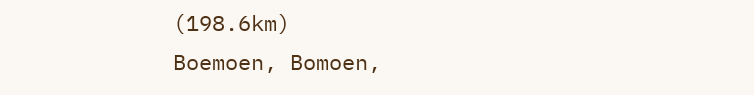(198.6km)
Boemoen, Bomoen,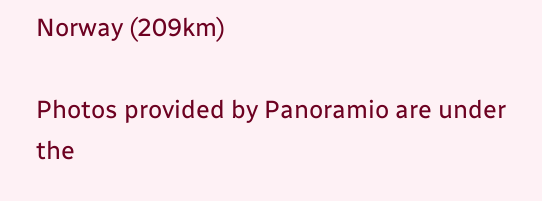Norway (209km)

Photos provided by Panoramio are under the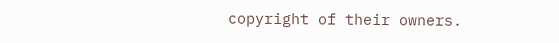copyright of their owners.